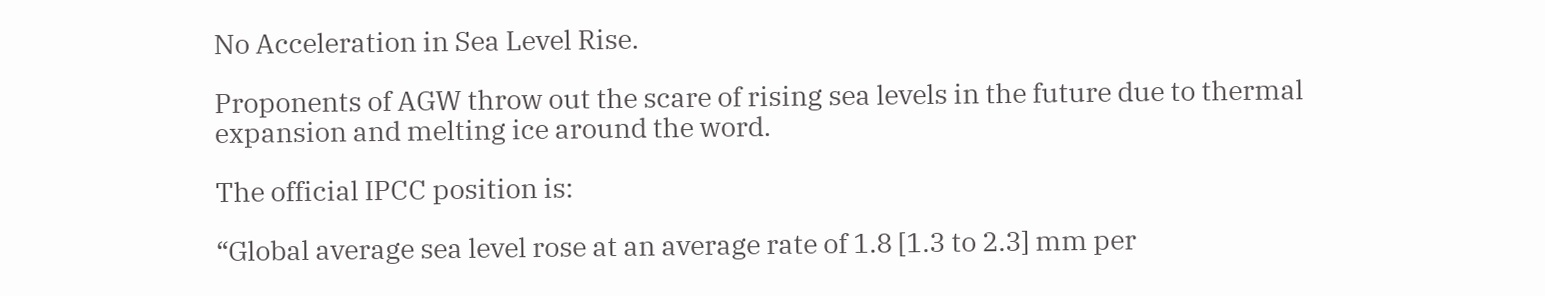No Acceleration in Sea Level Rise.

Proponents of AGW throw out the scare of rising sea levels in the future due to thermal expansion and melting ice around the word.

The official IPCC position is:

“Global average sea level rose at an average rate of 1.8 [1.3 to 2.3] mm per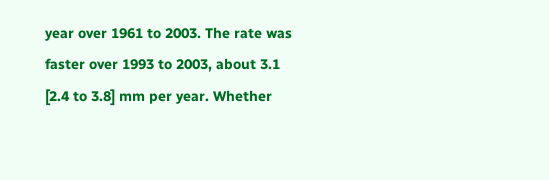year over 1961 to 2003. The rate was faster over 1993 to 2003, about 3.1 [2.4 to 3.8] mm per year. Whether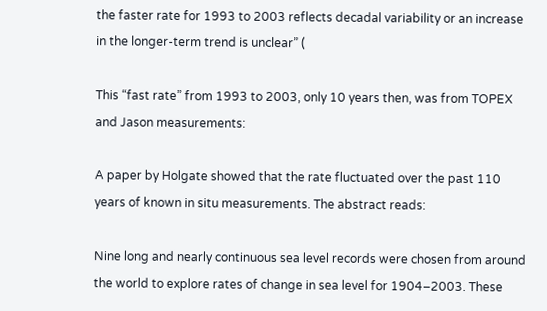the faster rate for 1993 to 2003 reflects decadal variability or an increase in the longer-term trend is unclear” (

This “fast rate” from 1993 to 2003, only 10 years then, was from TOPEX and Jason measurements:

A paper by Holgate showed that the rate fluctuated over the past 110 years of known in situ measurements. The abstract reads:

Nine long and nearly continuous sea level records were chosen from around
the world to explore rates of change in sea level for 1904–2003. These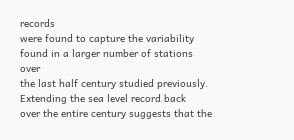records
were found to capture the variability found in a larger number of stations over
the last half century studied previously. Extending the sea level record back
over the entire century suggests that the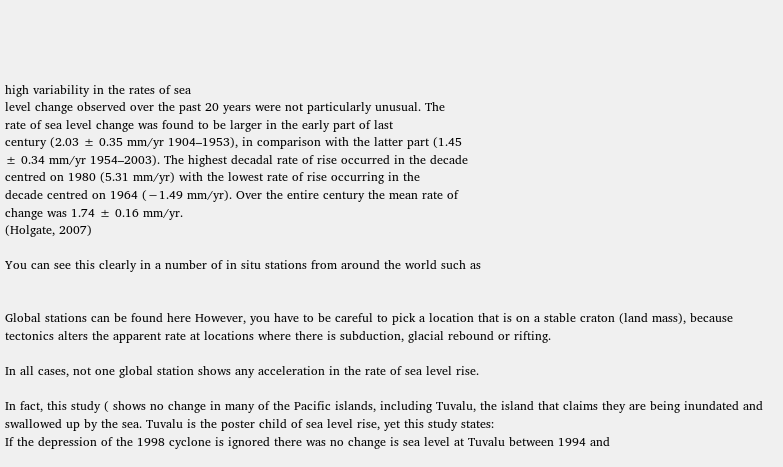high variability in the rates of sea
level change observed over the past 20 years were not particularly unusual. The
rate of sea level change was found to be larger in the early part of last
century (2.03 ± 0.35 mm/yr 1904–1953), in comparison with the latter part (1.45
± 0.34 mm/yr 1954–2003). The highest decadal rate of rise occurred in the decade
centred on 1980 (5.31 mm/yr) with the lowest rate of rise occurring in the
decade centred on 1964 (−1.49 mm/yr). Over the entire century the mean rate of
change was 1.74 ± 0.16 mm/yr.
(Holgate, 2007)

You can see this clearly in a number of in situ stations from around the world such as


Global stations can be found here However, you have to be careful to pick a location that is on a stable craton (land mass), because tectonics alters the apparent rate at locations where there is subduction, glacial rebound or rifting.

In all cases, not one global station shows any acceleration in the rate of sea level rise.

In fact, this study ( shows no change in many of the Pacific islands, including Tuvalu, the island that claims they are being inundated and swallowed up by the sea. Tuvalu is the poster child of sea level rise, yet this study states:
If the depression of the 1998 cyclone is ignored there was no change is sea level at Tuvalu between 1994 and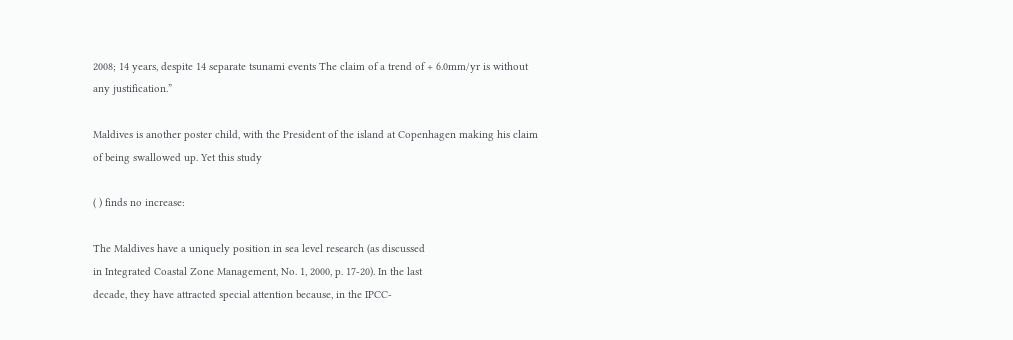2008; 14 years, despite 14 separate tsunami events The claim of a trend of + 6.0mm/yr is without any justification.”

Maldives is another poster child, with the President of the island at Copenhagen making his claim of being swallowed up. Yet this study

( ) finds no increase:

The Maldives have a uniquely position in sea level research (as discussed
in Integrated Coastal Zone Management, No. 1, 2000, p. 17-20). In the last
decade, they have attracted special attention because, in the IPCC-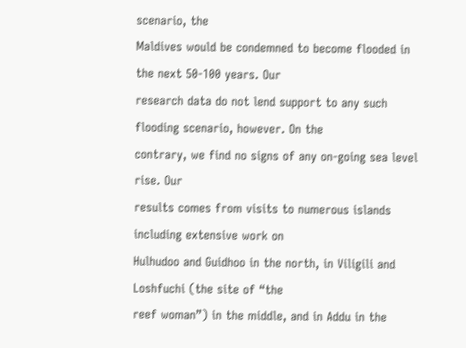scenario, the
Maldives would be condemned to become flooded in the next 50-100 years. Our
research data do not lend support to any such flooding scenario, however. On the
contrary, we find no signs of any on-going sea level rise. Our
results comes from visits to numerous islands including extensive work on
Hulhudoo and Guidhoo in the north, in Viligili and Loshfuchi (the site of “the
reef woman”) in the middle, and in Addu in the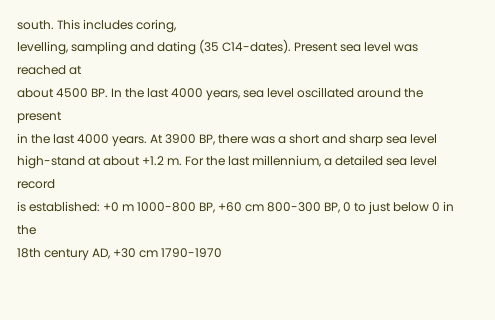south. This includes coring,
levelling, sampling and dating (35 C14-dates). Present sea level was reached at
about 4500 BP. In the last 4000 years, sea level oscillated around the present
in the last 4000 years. At 3900 BP, there was a short and sharp sea level
high-stand at about +1.2 m. For the last millennium, a detailed sea level record
is established: +0 m 1000-800 BP, +60 cm 800-300 BP, 0 to just below 0 in the
18th century AD, +30 cm 1790-1970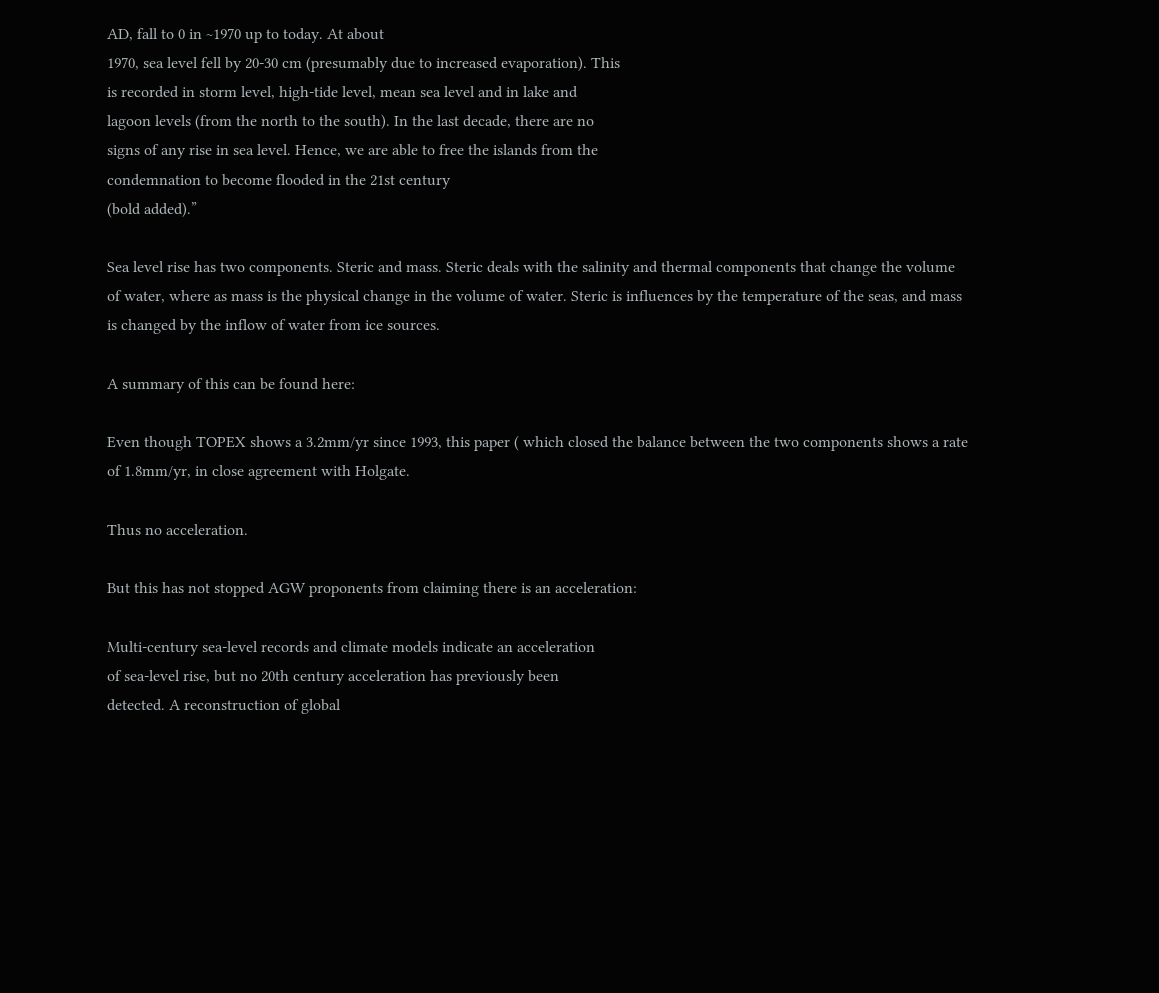AD, fall to 0 in ~1970 up to today. At about
1970, sea level fell by 20-30 cm (presumably due to increased evaporation). This
is recorded in storm level, high-tide level, mean sea level and in lake and
lagoon levels (from the north to the south). In the last decade, there are no
signs of any rise in sea level. Hence, we are able to free the islands from the
condemnation to become flooded in the 21st century
(bold added).”

Sea level rise has two components. Steric and mass. Steric deals with the salinity and thermal components that change the volume of water, where as mass is the physical change in the volume of water. Steric is influences by the temperature of the seas, and mass is changed by the inflow of water from ice sources.

A summary of this can be found here:

Even though TOPEX shows a 3.2mm/yr since 1993, this paper ( which closed the balance between the two components shows a rate of 1.8mm/yr, in close agreement with Holgate.

Thus no acceleration.

But this has not stopped AGW proponents from claiming there is an acceleration:

Multi-century sea-level records and climate models indicate an acceleration
of sea-level rise, but no 20th century acceleration has previously been
detected. A reconstruction of global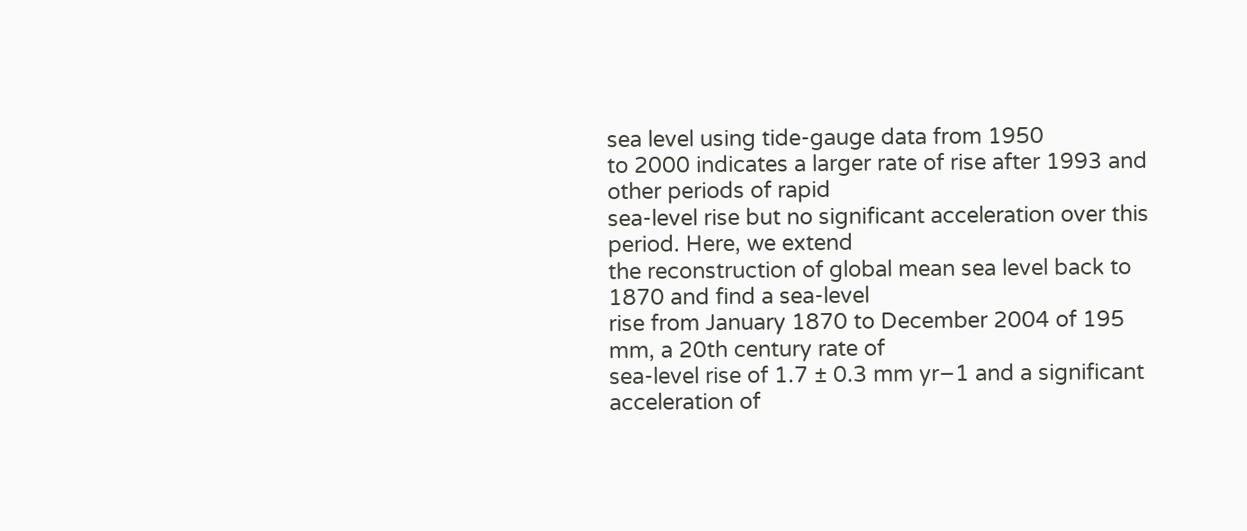sea level using tide-gauge data from 1950
to 2000 indicates a larger rate of rise after 1993 and other periods of rapid
sea-level rise but no significant acceleration over this period. Here, we extend
the reconstruction of global mean sea level back to 1870 and find a sea-level
rise from January 1870 to December 2004 of 195 mm, a 20th century rate of
sea-level rise of 1.7 ± 0.3 mm yr−1 and a significant acceleration of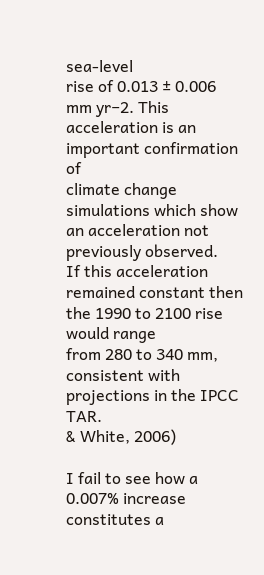sea-level
rise of 0.013 ± 0.006 mm yr−2. This acceleration is an important confirmation of
climate change simulations which show an acceleration not previously observed.
If this acceleration remained constant then the 1990 to 2100 rise would range
from 280 to 340 mm, consistent with projections in the IPCC TAR.
& White, 2006)

I fail to see how a 0.007% increase constitutes a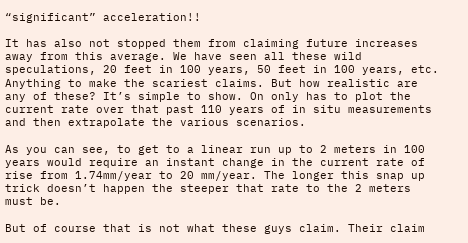“significant” acceleration!!

It has also not stopped them from claiming future increases away from this average. We have seen all these wild speculations, 20 feet in 100 years, 50 feet in 100 years, etc. Anything to make the scariest claims. But how realistic are any of these? It’s simple to show. On only has to plot the current rate over that past 110 years of in situ measurements and then extrapolate the various scenarios.

As you can see, to get to a linear run up to 2 meters in 100 years would require an instant change in the current rate of rise from 1.74mm/year to 20 mm/year. The longer this snap up trick doesn’t happen the steeper that rate to the 2 meters must be.

But of course that is not what these guys claim. Their claim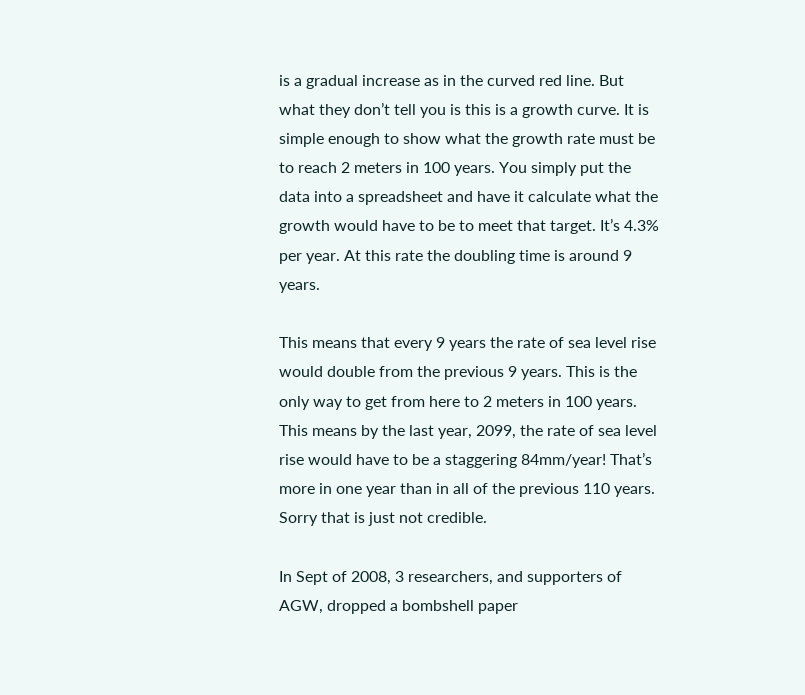is a gradual increase as in the curved red line. But what they don’t tell you is this is a growth curve. It is simple enough to show what the growth rate must be to reach 2 meters in 100 years. You simply put the data into a spreadsheet and have it calculate what the growth would have to be to meet that target. It’s 4.3% per year. At this rate the doubling time is around 9 years.

This means that every 9 years the rate of sea level rise would double from the previous 9 years. This is the only way to get from here to 2 meters in 100 years. This means by the last year, 2099, the rate of sea level rise would have to be a staggering 84mm/year! That’s more in one year than in all of the previous 110 years. Sorry that is just not credible.

In Sept of 2008, 3 researchers, and supporters of AGW, dropped a bombshell paper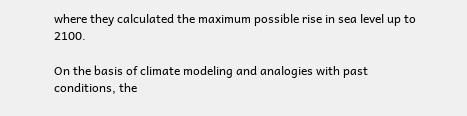where they calculated the maximum possible rise in sea level up to 2100.

On the basis of climate modeling and analogies with past conditions, the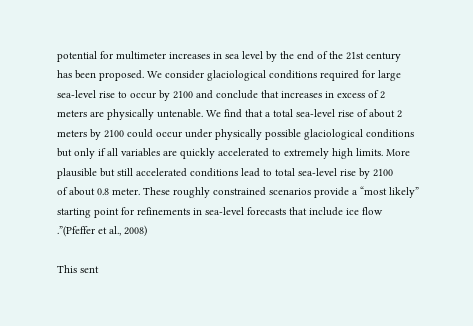potential for multimeter increases in sea level by the end of the 21st century
has been proposed. We consider glaciological conditions required for large
sea-level rise to occur by 2100 and conclude that increases in excess of 2
meters are physically untenable. We find that a total sea-level rise of about 2
meters by 2100 could occur under physically possible glaciological conditions
but only if all variables are quickly accelerated to extremely high limits. More
plausible but still accelerated conditions lead to total sea-level rise by 2100
of about 0.8 meter. These roughly constrained scenarios provide a “most likely”
starting point for refinements in sea-level forecasts that include ice flow
.”(Pfeffer et al., 2008)

This sent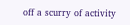off a scurry of activity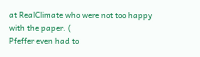at RealClimate who were not too happy with the paper. (
Pfeffer even had to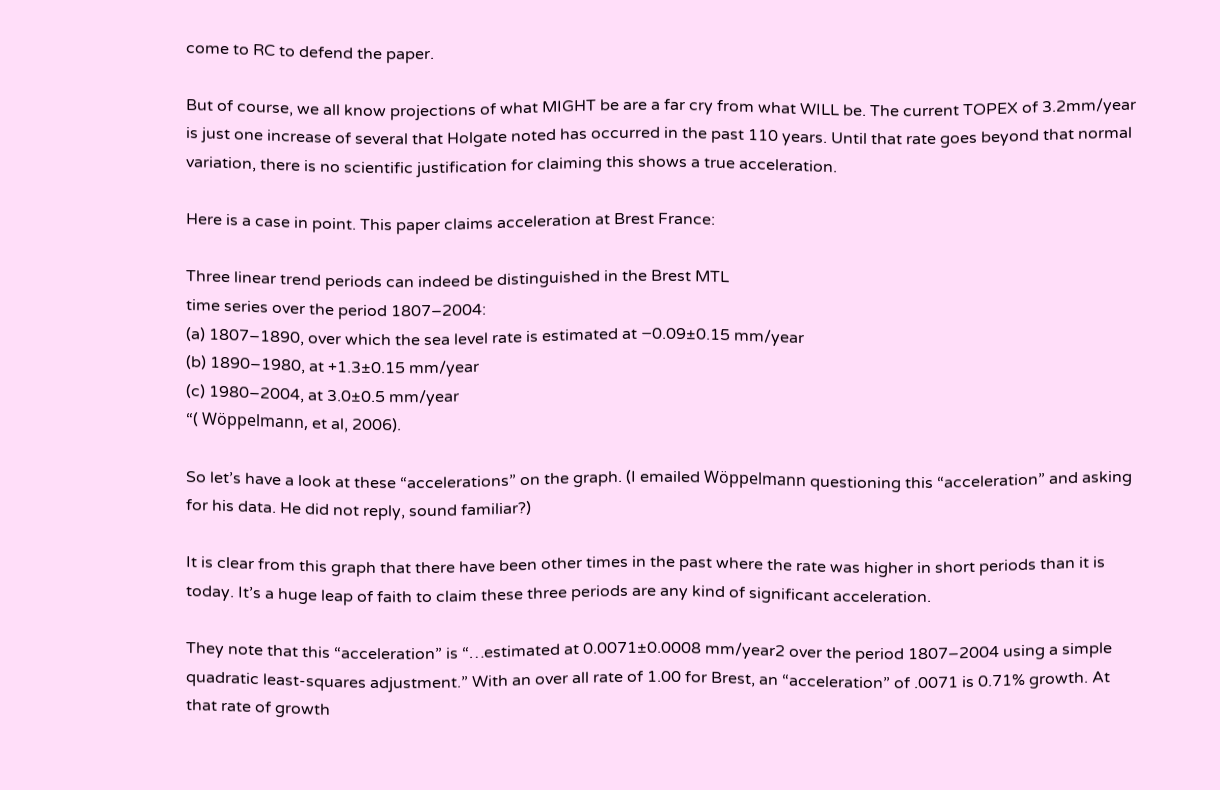come to RC to defend the paper.

But of course, we all know projections of what MIGHT be are a far cry from what WILL be. The current TOPEX of 3.2mm/year is just one increase of several that Holgate noted has occurred in the past 110 years. Until that rate goes beyond that normal variation, there is no scientific justification for claiming this shows a true acceleration.

Here is a case in point. This paper claims acceleration at Brest France:

Three linear trend periods can indeed be distinguished in the Brest MTL
time series over the period 1807–2004:
(a) 1807–1890, over which the sea level rate is estimated at −0.09±0.15 mm/year
(b) 1890–1980, at +1.3±0.15 mm/year
(c) 1980–2004, at 3.0±0.5 mm/year
“( Wöppelmann, et al, 2006).

So let’s have a look at these “accelerations” on the graph. (I emailed Wöppelmann questioning this “acceleration” and asking for his data. He did not reply, sound familiar?)

It is clear from this graph that there have been other times in the past where the rate was higher in short periods than it is today. It’s a huge leap of faith to claim these three periods are any kind of significant acceleration.

They note that this “acceleration” is “…estimated at 0.0071±0.0008 mm/year2 over the period 1807–2004 using a simple quadratic least-squares adjustment.” With an over all rate of 1.00 for Brest, an “acceleration” of .0071 is 0.71% growth. At that rate of growth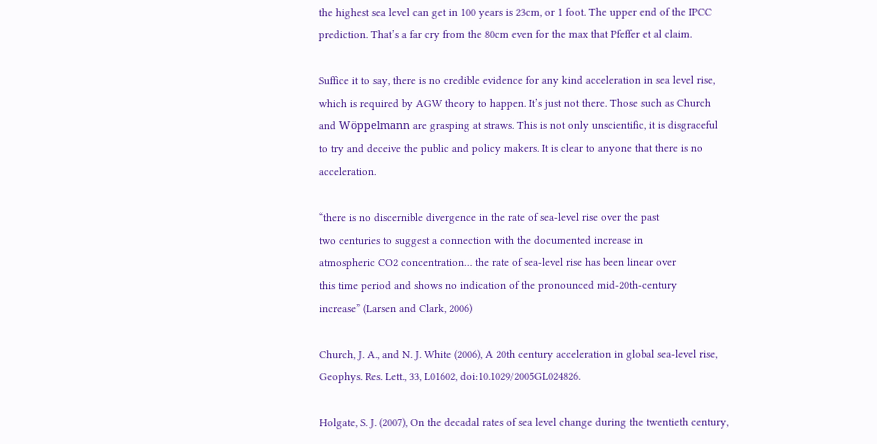the highest sea level can get in 100 years is 23cm, or 1 foot. The upper end of the IPCC prediction. That’s a far cry from the 80cm even for the max that Pfeffer et al claim.

Suffice it to say, there is no credible evidence for any kind acceleration in sea level rise, which is required by AGW theory to happen. It’s just not there. Those such as Church and Wöppelmann are grasping at straws. This is not only unscientific, it is disgraceful to try and deceive the public and policy makers. It is clear to anyone that there is no acceleration.

“there is no discernible divergence in the rate of sea-level rise over the past
two centuries to suggest a connection with the documented increase in
atmospheric CO2 concentration… the rate of sea-level rise has been linear over
this time period and shows no indication of the pronounced mid-20th-century
increase” (Larsen and Clark, 2006)

Church, J. A., and N. J. White (2006), A 20th century acceleration in global sea-level rise, Geophys. Res. Lett., 33, L01602, doi:10.1029/2005GL024826.

Holgate, S. J. (2007), On the decadal rates of sea level change during the twentieth century,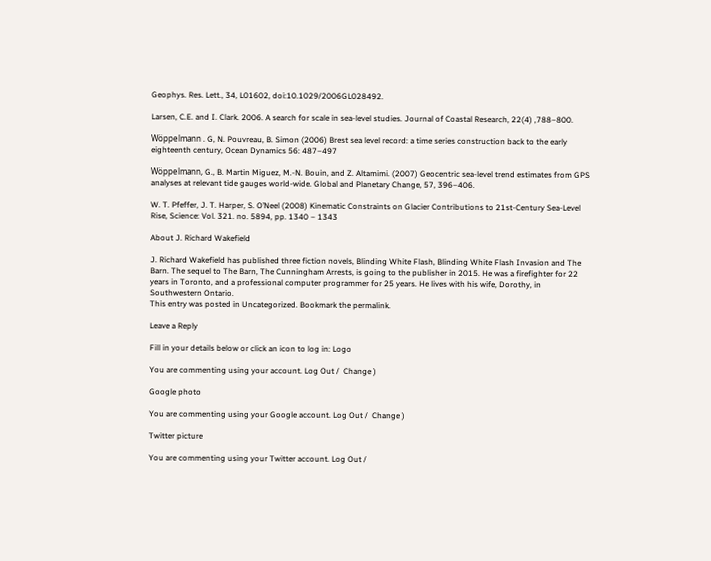Geophys. Res. Lett., 34, L01602, doi:10.1029/2006GL028492.

Larsen, C.E. and I. Clark. 2006. A search for scale in sea-level studies. Journal of Coastal Research, 22(4) ,788–800.

Wöppelmann . G, N. Pouvreau, B. Simon (2006) Brest sea level record: a time series construction back to the early eighteenth century, Ocean Dynamics 56: 487–497

Wöppelmann, G., B. Martin Miguez, M.-N. Bouin, and Z. Altamimi. (2007) Geocentric sea-level trend estimates from GPS analyses at relevant tide gauges world-wide. Global and Planetary Change, 57, 396–406.

W. T. Pfeffer, J. T. Harper, S. O’Neel (2008) Kinematic Constraints on Glacier Contributions to 21st-Century Sea-Level Rise, Science: Vol. 321. no. 5894, pp. 1340 – 1343

About J. Richard Wakefield

J. Richard Wakefield has published three fiction novels, Blinding White Flash, Blinding White Flash Invasion and The Barn. The sequel to The Barn, The Cunningham Arrests, is going to the publisher in 2015. He was a firefighter for 22 years in Toronto, and a professional computer programmer for 25 years. He lives with his wife, Dorothy, in Southwestern Ontario.
This entry was posted in Uncategorized. Bookmark the permalink.

Leave a Reply

Fill in your details below or click an icon to log in: Logo

You are commenting using your account. Log Out /  Change )

Google photo

You are commenting using your Google account. Log Out /  Change )

Twitter picture

You are commenting using your Twitter account. Log Out /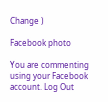Change )

Facebook photo

You are commenting using your Facebook account. Log Out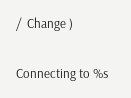/  Change )

Connecting to %s